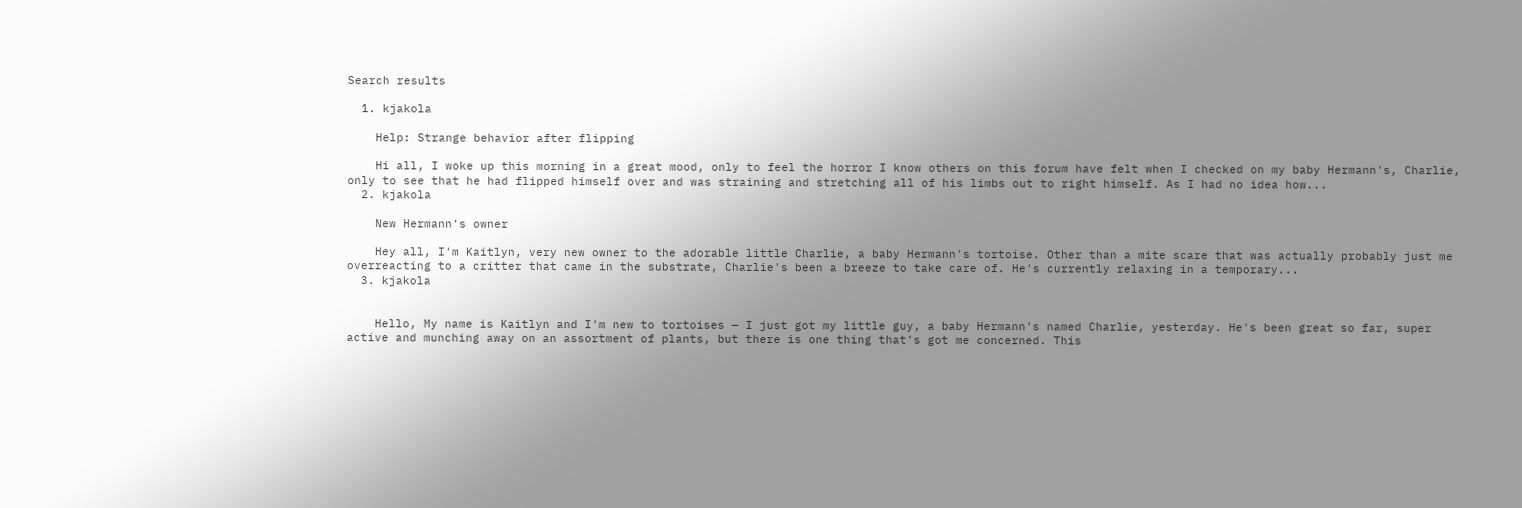Search results

  1. kjakola

    Help: Strange behavior after flipping

    Hi all, I woke up this morning in a great mood, only to feel the horror I know others on this forum have felt when I checked on my baby Hermann's, Charlie, only to see that he had flipped himself over and was straining and stretching all of his limbs out to right himself. As I had no idea how...
  2. kjakola

    New Hermann's owner

    Hey all, I'm Kaitlyn, very new owner to the adorable little Charlie, a baby Hermann's tortoise. Other than a mite scare that was actually probably just me overreacting to a critter that came in the substrate, Charlie's been a breeze to take care of. He's currently relaxing in a temporary...
  3. kjakola


    Hello, My name is Kaitlyn and I'm new to tortoises — I just got my little guy, a baby Hermann's named Charlie, yesterday. He's been great so far, super active and munching away on an assortment of plants, but there is one thing that's got me concerned. This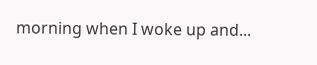morning when I woke up and...